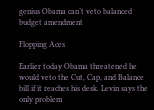genius Obama can’t veto balanced budget amendment

Flopping Aces

Earlier today Obama threatened he would veto the Cut, Cap, and Balance bill if it reaches his desk. Levin says the only problem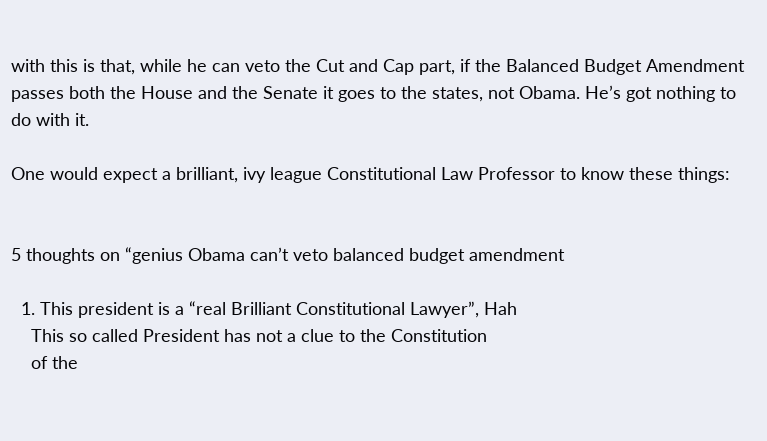with this is that, while he can veto the Cut and Cap part, if the Balanced Budget Amendment passes both the House and the Senate it goes to the states, not Obama. He’s got nothing to do with it.

One would expect a brilliant, ivy league Constitutional Law Professor to know these things:


5 thoughts on “genius Obama can’t veto balanced budget amendment

  1. This president is a “real Brilliant Constitutional Lawyer”, Hah
    This so called President has not a clue to the Constitution
    of the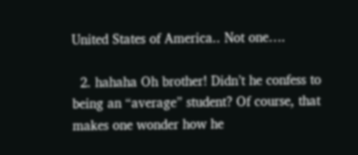United States of America.. Not one….

  2. hahaha Oh brother! Didn’t he confess to being an “average” student? Of course, that makes one wonder how he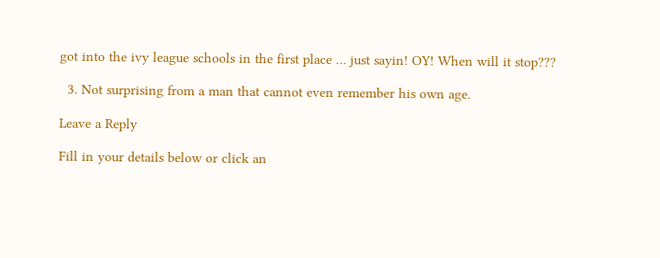got into the ivy league schools in the first place … just sayin! OY! When will it stop???

  3. Not surprising from a man that cannot even remember his own age.

Leave a Reply

Fill in your details below or click an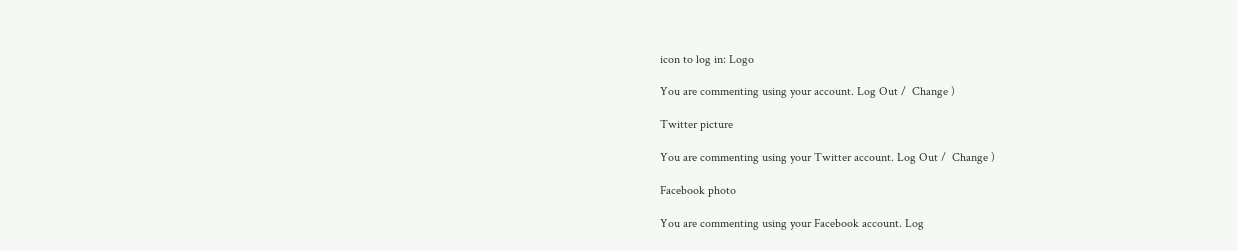icon to log in: Logo

You are commenting using your account. Log Out /  Change )

Twitter picture

You are commenting using your Twitter account. Log Out /  Change )

Facebook photo

You are commenting using your Facebook account. Log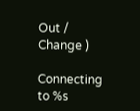Out /  Change )

Connecting to %s